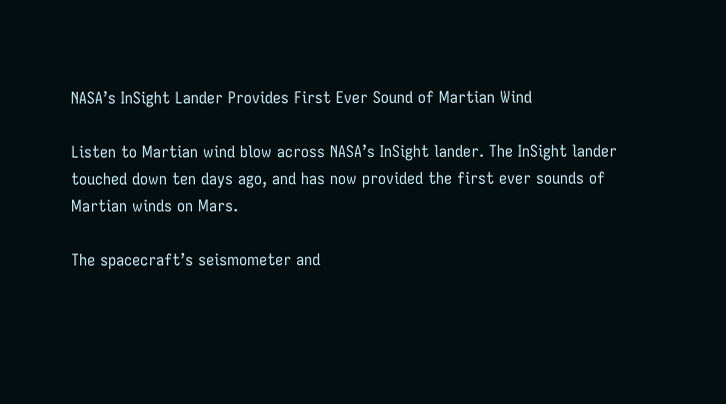NASA’s InSight Lander Provides First Ever Sound of Martian Wind

Listen to Martian wind blow across NASA’s InSight lander. The InSight lander touched down ten days ago, and has now provided the first ever sounds of Martian winds on Mars.

The spacecraft’s seismometer and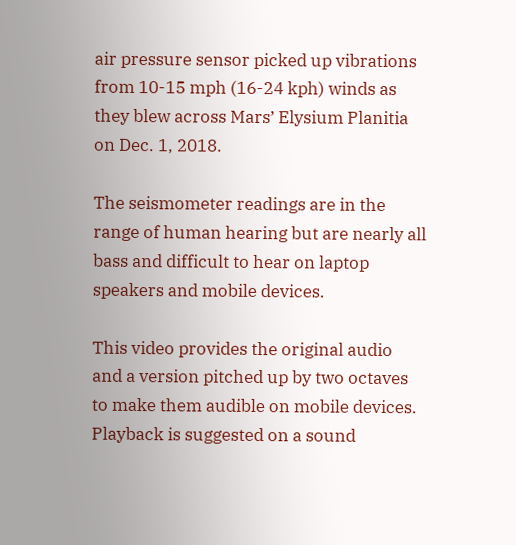air pressure sensor picked up vibrations from 10-15 mph (16-24 kph) winds as they blew across Mars’ Elysium Planitia on Dec. 1, 2018.

The seismometer readings are in the range of human hearing but are nearly all bass and difficult to hear on laptop speakers and mobile devices.

This video provides the original audio and a version pitched up by two octaves to make them audible on mobile devices. Playback is suggested on a sound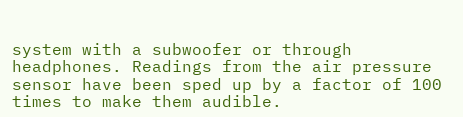system with a subwoofer or through headphones. Readings from the air pressure sensor have been sped up by a factor of 100 times to make them audible.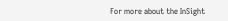For more about the InSight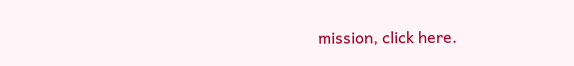mission, click here.